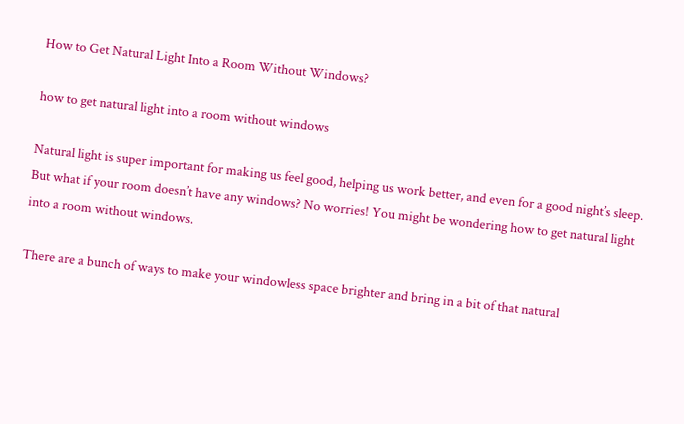How to Get Natural Light Into a Room Without Windows?

how to get natural light into a room without windows

Natural light is super important for making us feel good, helping us work better, and even for a good night’s sleep. But what if your room doesn’t have any windows? No worries! You might be wondering how to get natural light into a room without windows.

There are a bunch of ways to make your windowless space brighter and bring in a bit of that natural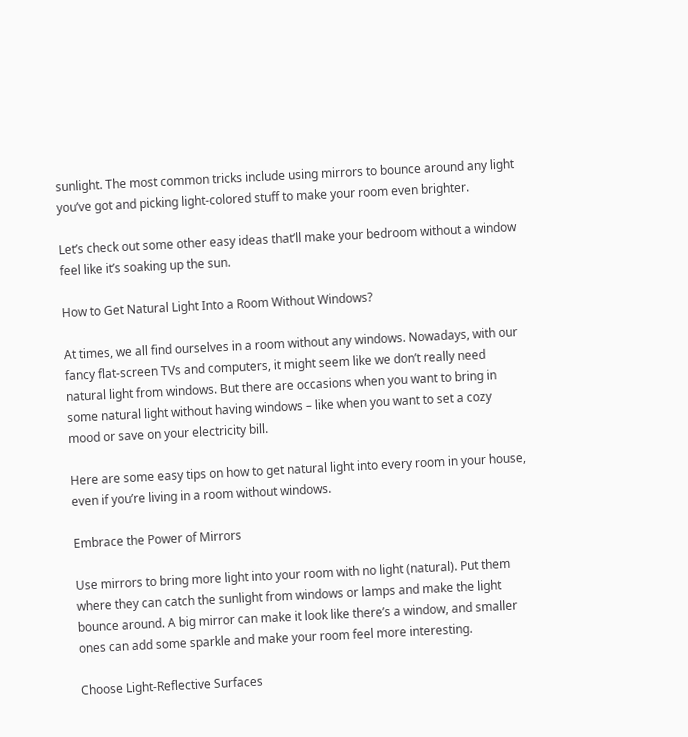sunlight. The most common tricks include using mirrors to bounce around any light you’ve got and picking light-colored stuff to make your room even brighter.

Let’s check out some other easy ideas that’ll make your bedroom without a window feel like it’s soaking up the sun.

How to Get Natural Light Into a Room Without Windows?

At times, we all find ourselves in a room without any windows. Nowadays, with our fancy flat-screen TVs and computers, it might seem like we don’t really need natural light from windows. But there are occasions when you want to bring in some natural light without having windows – like when you want to set a cozy mood or save on your electricity bill.

Here are some easy tips on how to get natural light into every room in your house, even if you’re living in a room without windows.

Embrace the Power of Mirrors

Use mirrors to bring more light into your room with no light (natural). Put them where they can catch the sunlight from windows or lamps and make the light bounce around. A big mirror can make it look like there’s a window, and smaller ones can add some sparkle and make your room feel more interesting.

Choose Light-Reflective Surfaces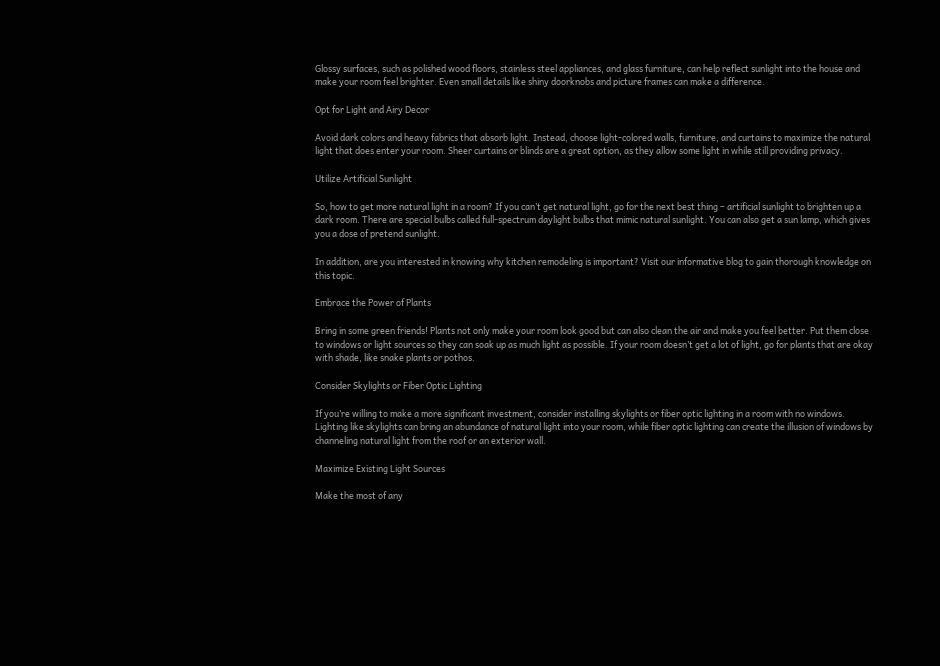Glossy surfaces, such as polished wood floors, stainless steel appliances, and glass furniture, can help reflect sunlight into the house and make your room feel brighter. Even small details like shiny doorknobs and picture frames can make a difference.

Opt for Light and Airy Decor

Avoid dark colors and heavy fabrics that absorb light. Instead, choose light-colored walls, furniture, and curtains to maximize the natural light that does enter your room. Sheer curtains or blinds are a great option, as they allow some light in while still providing privacy.

Utilize Artificial Sunlight

So, how to get more natural light in a room? If you can’t get natural light, go for the next best thing – artificial sunlight to brighten up a dark room. There are special bulbs called full-spectrum daylight bulbs that mimic natural sunlight. You can also get a sun lamp, which gives you a dose of pretend sunlight.

In addition, are you interested in knowing why kitchen remodeling is important? Visit our informative blog to gain thorough knowledge on this topic.

Embrace the Power of Plants

Bring in some green friends! Plants not only make your room look good but can also clean the air and make you feel better. Put them close to windows or light sources so they can soak up as much light as possible. If your room doesn’t get a lot of light, go for plants that are okay with shade, like snake plants or pothos.

Consider Skylights or Fiber Optic Lighting

If you’re willing to make a more significant investment, consider installing skylights or fiber optic lighting in a room with no windows. Lighting like skylights can bring an abundance of natural light into your room, while fiber optic lighting can create the illusion of windows by channeling natural light from the roof or an exterior wall.

Maximize Existing Light Sources

Make the most of any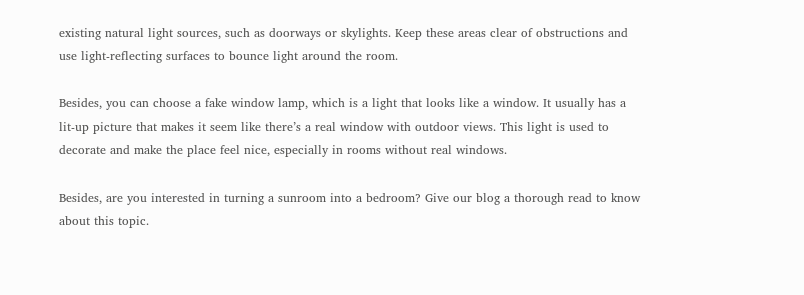existing natural light sources, such as doorways or skylights. Keep these areas clear of obstructions and use light-reflecting surfaces to bounce light around the room.

Besides, you can choose a fake window lamp, which is a light that looks like a window. It usually has a lit-up picture that makes it seem like there’s a real window with outdoor views. This light is used to decorate and make the place feel nice, especially in rooms without real windows.

Besides, are you interested in turning a sunroom into a bedroom? Give our blog a thorough read to know about this topic.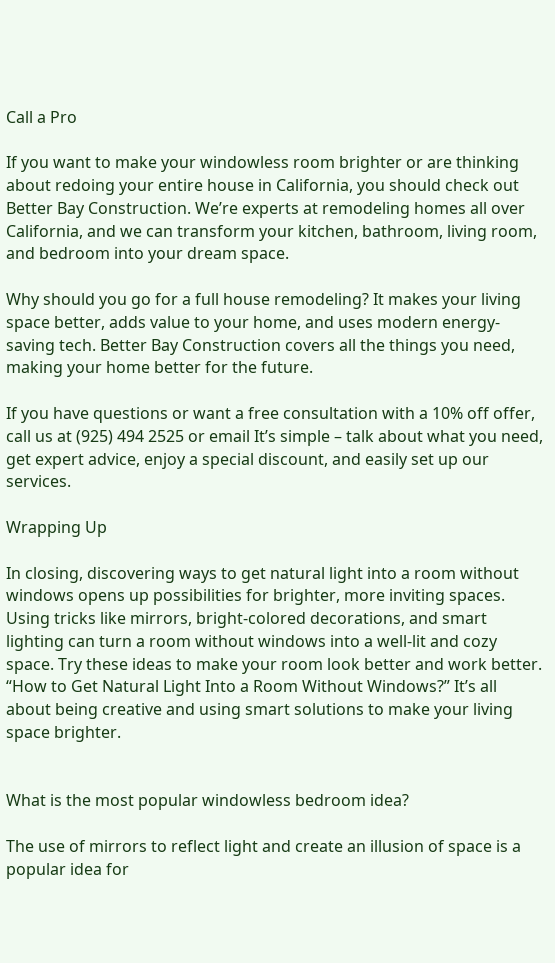Call a Pro

If you want to make your windowless room brighter or are thinking about redoing your entire house in California, you should check out Better Bay Construction. We’re experts at remodeling homes all over California, and we can transform your kitchen, bathroom, living room, and bedroom into your dream space.

Why should you go for a full house remodeling? It makes your living space better, adds value to your home, and uses modern energy-saving tech. Better Bay Construction covers all the things you need, making your home better for the future.

If you have questions or want a free consultation with a 10% off offer, call us at (925) 494 2525 or email It’s simple – talk about what you need, get expert advice, enjoy a special discount, and easily set up our services.

Wrapping Up

In closing, discovering ways to get natural light into a room without windows opens up possibilities for brighter, more inviting spaces. Using tricks like mirrors, bright-colored decorations, and smart lighting can turn a room without windows into a well-lit and cozy space. Try these ideas to make your room look better and work better. “How to Get Natural Light Into a Room Without Windows?” It’s all about being creative and using smart solutions to make your living space brighter.


What is the most popular windowless bedroom idea?

The use of mirrors to reflect light and create an illusion of space is a popular idea for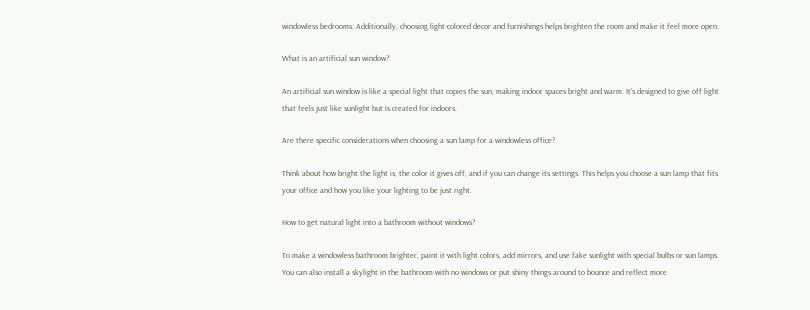windowless bedrooms. Additionally, choosing light-colored decor and furnishings helps brighten the room and make it feel more open.

What is an artificial sun window?

An artificial sun window is like a special light that copies the sun, making indoor spaces bright and warm. It’s designed to give off light that feels just like sunlight but is created for indoors.

Are there specific considerations when choosing a sun lamp for a windowless office?

Think about how bright the light is, the color it gives off, and if you can change its settings. This helps you choose a sun lamp that fits your office and how you like your lighting to be just right.

How to get natural light into a bathroom without windows?

To make a windowless bathroom brighter, paint it with light colors, add mirrors, and use fake sunlight with special bulbs or sun lamps. You can also install a skylight in the bathroom with no windows or put shiny things around to bounce and reflect more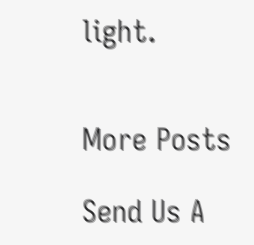light.


More Posts

Send Us A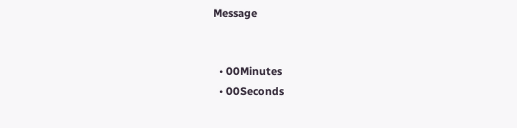Message


  • 00Minutes
  • 00Seconds